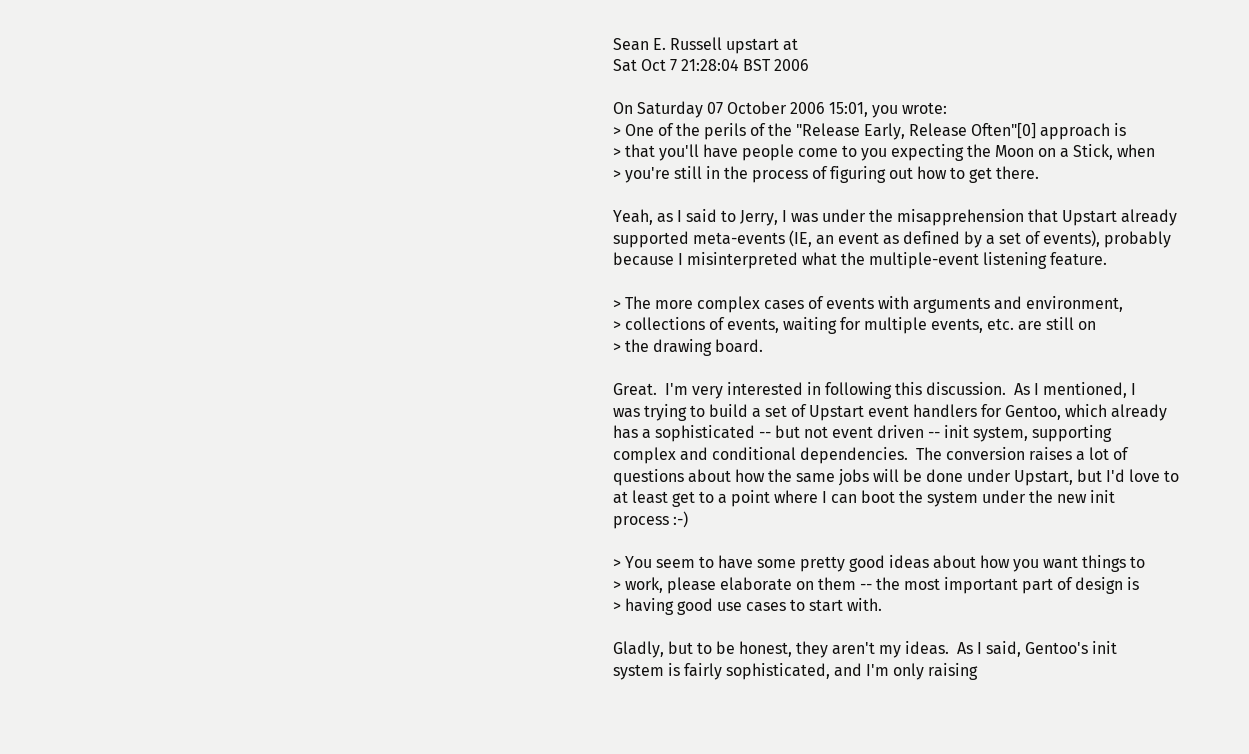Sean E. Russell upstart at
Sat Oct 7 21:28:04 BST 2006

On Saturday 07 October 2006 15:01, you wrote:
> One of the perils of the "Release Early, Release Often"[0] approach is
> that you'll have people come to you expecting the Moon on a Stick, when
> you're still in the process of figuring out how to get there.

Yeah, as I said to Jerry, I was under the misapprehension that Upstart already
supported meta-events (IE, an event as defined by a set of events), probably
because I misinterpreted what the multiple-event listening feature.

> The more complex cases of events with arguments and environment,
> collections of events, waiting for multiple events, etc. are still on
> the drawing board.

Great.  I'm very interested in following this discussion.  As I mentioned, I
was trying to build a set of Upstart event handlers for Gentoo, which already
has a sophisticated -- but not event driven -- init system, supporting
complex and conditional dependencies.  The conversion raises a lot of
questions about how the same jobs will be done under Upstart, but I'd love to
at least get to a point where I can boot the system under the new init
process :-)

> You seem to have some pretty good ideas about how you want things to
> work, please elaborate on them -- the most important part of design is
> having good use cases to start with.

Gladly, but to be honest, they aren't my ideas.  As I said, Gentoo's init
system is fairly sophisticated, and I'm only raising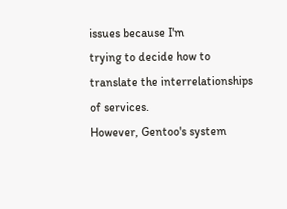issues because I'm
trying to decide how to translate the interrelationships of services.
However, Gentoo's system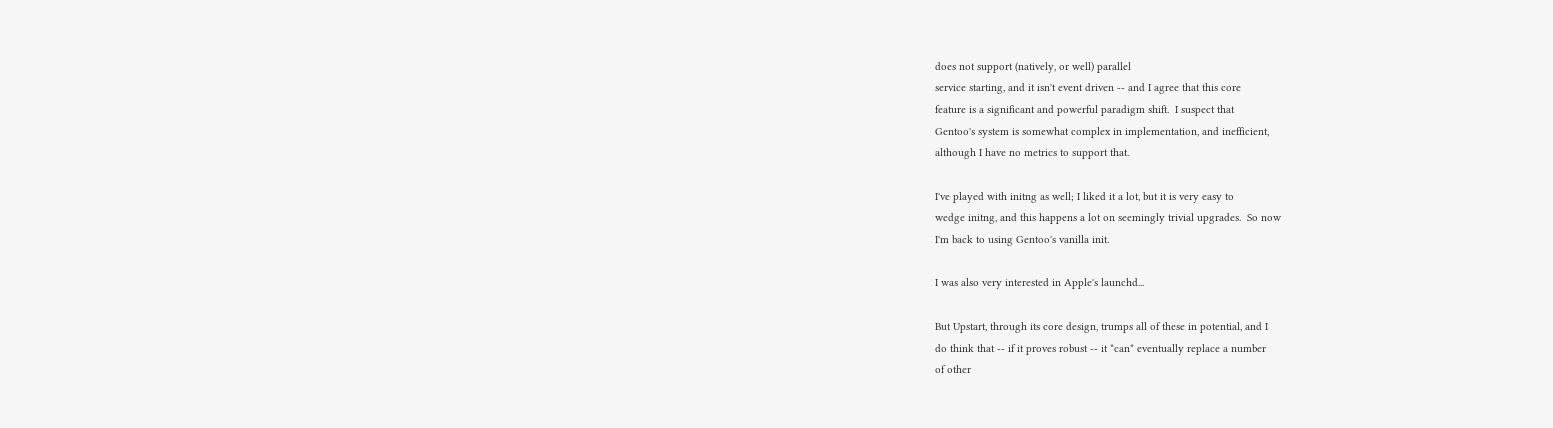does not support (natively, or well) parallel
service starting, and it isn't event driven -- and I agree that this core
feature is a significant and powerful paradigm shift.  I suspect that
Gentoo's system is somewhat complex in implementation, and inefficient,
although I have no metrics to support that.

I've played with initng as well; I liked it a lot, but it is very easy to
wedge initng, and this happens a lot on seemingly trivial upgrades.  So now
I'm back to using Gentoo's vanilla init.

I was also very interested in Apple's launchd...

But Upstart, through its core design, trumps all of these in potential, and I
do think that -- if it proves robust -- it *can* eventually replace a number
of other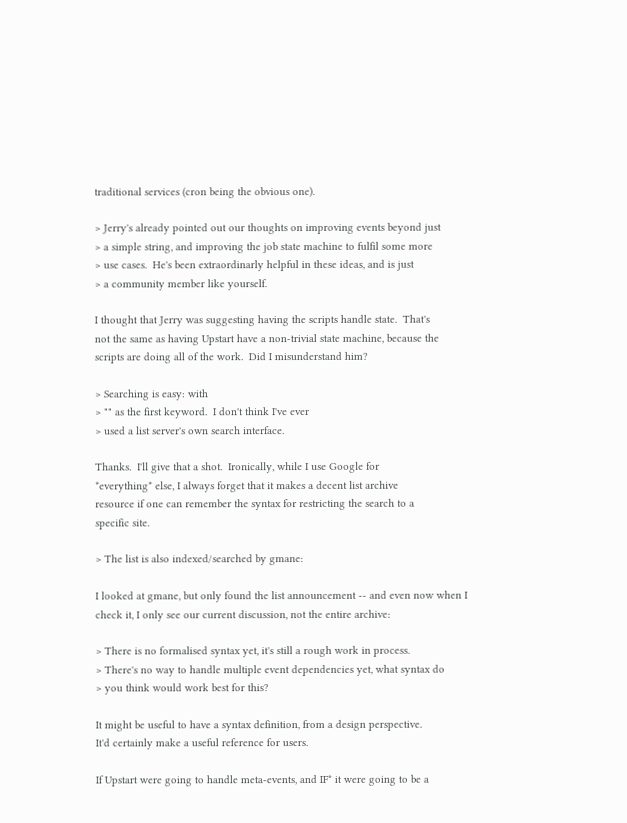traditional services (cron being the obvious one).

> Jerry's already pointed out our thoughts on improving events beyond just
> a simple string, and improving the job state machine to fulfil some more
> use cases.  He's been extraordinarly helpful in these ideas, and is just
> a community member like yourself.

I thought that Jerry was suggesting having the scripts handle state.  That's
not the same as having Upstart have a non-trivial state machine, because the
scripts are doing all of the work.  Did I misunderstand him?

> Searching is easy: with
> "" as the first keyword.  I don't think I've ever
> used a list server's own search interface.

Thanks.  I'll give that a shot.  Ironically, while I use Google for
*everything* else, I always forget that it makes a decent list archive
resource if one can remember the syntax for restricting the search to a
specific site.

> The list is also indexed/searched by gmane:

I looked at gmane, but only found the list announcement -- and even now when I
check it, I only see our current discussion, not the entire archive:

> There is no formalised syntax yet, it's still a rough work in process.
> There's no way to handle multiple event dependencies yet, what syntax do
> you think would work best for this?

It might be useful to have a syntax definition, from a design perspective.
It'd certainly make a useful reference for users.

If Upstart were going to handle meta-events, and IF* it were going to be a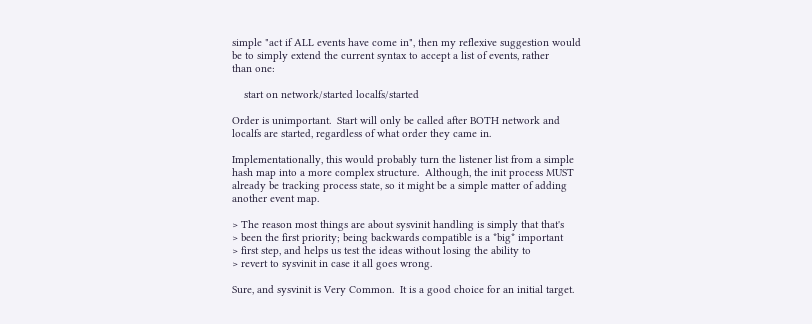simple "act if ALL events have come in", then my reflexive suggestion would
be to simply extend the current syntax to accept a list of events, rather
than one:

    start on network/started localfs/started

Order is unimportant.  Start will only be called after BOTH network and
localfs are started, regardless of what order they came in.

Implementationally, this would probably turn the listener list from a simple
hash map into a more complex structure.  Although, the init process MUST
already be tracking process state, so it might be a simple matter of adding
another event map.

> The reason most things are about sysvinit handling is simply that that's
> been the first priority; being backwards compatible is a *big* important
> first step, and helps us test the ideas without losing the ability to
> revert to sysvinit in case it all goes wrong.

Sure, and sysvinit is Very Common.  It is a good choice for an initial target.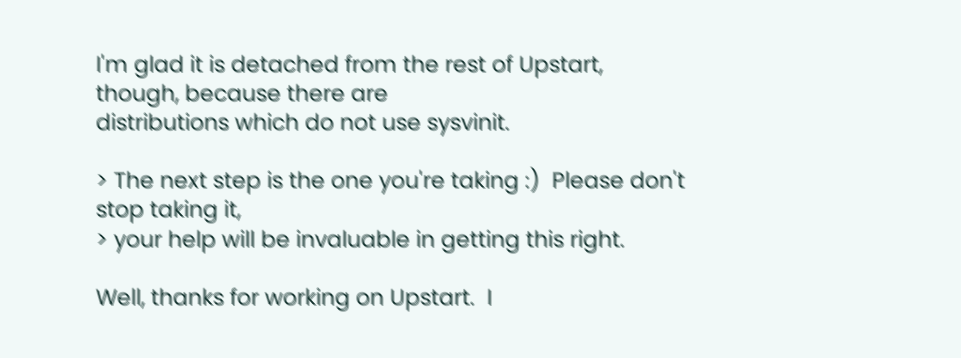I'm glad it is detached from the rest of Upstart, though, because there are
distributions which do not use sysvinit.

> The next step is the one you're taking :)  Please don't stop taking it,
> your help will be invaluable in getting this right.

Well, thanks for working on Upstart.  I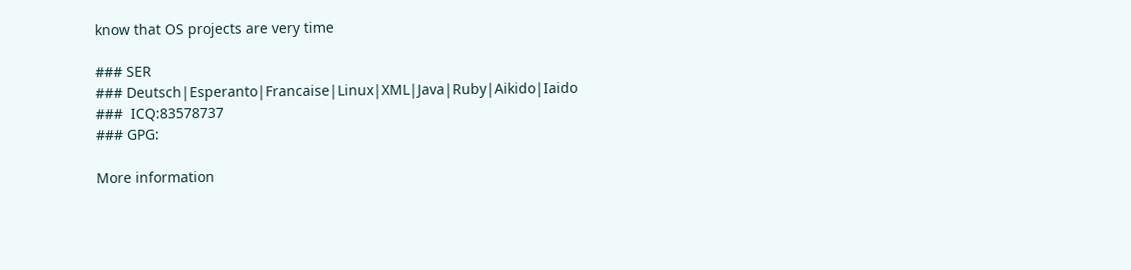know that OS projects are very time

### SER
### Deutsch|Esperanto|Francaise|Linux|XML|Java|Ruby|Aikido|Iaido
###  ICQ:83578737
### GPG:

More information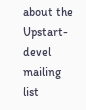about the Upstart-devel mailing list